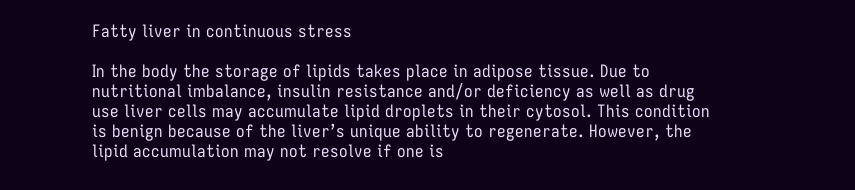Fatty liver in continuous stress

In the body the storage of lipids takes place in adipose tissue. Due to nutritional imbalance, insulin resistance and/or deficiency as well as drug use liver cells may accumulate lipid droplets in their cytosol. This condition is benign because of the liver’s unique ability to regenerate. However, the lipid accumulation may not resolve if one is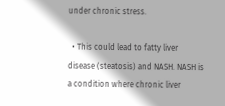under chronic stress.

  • This could lead to fatty liver disease (steatosis) and NASH. NASH is a condition where chronic liver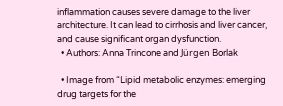inflammation causes severe damage to the liver architecture. It can lead to cirrhosis and liver cancer, and cause significant organ dysfunction.
  • Authors: Anna Trincone and Jürgen Borlak

  • Image from “Lipid metabolic enzymes: emerging drug targets for the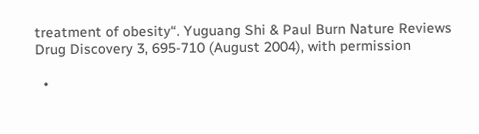treatment of obesity“. Yuguang Shi & Paul Burn Nature Reviews Drug Discovery 3, 695-710 (August 2004), with permission

  •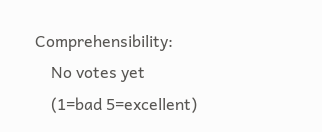Comprehensibility:
    No votes yet
    (1=bad 5=excellent)